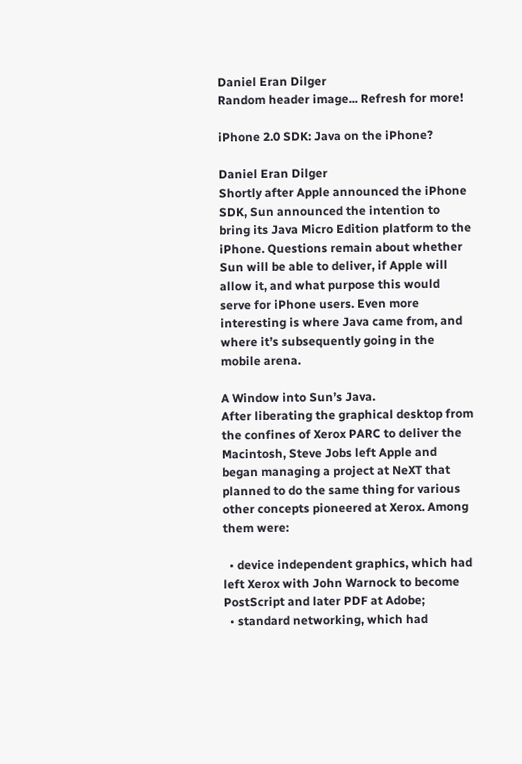Daniel Eran Dilger
Random header image... Refresh for more!

iPhone 2.0 SDK: Java on the iPhone?

Daniel Eran Dilger
Shortly after Apple announced the iPhone SDK, Sun announced the intention to bring its Java Micro Edition platform to the iPhone. Questions remain about whether Sun will be able to deliver, if Apple will allow it, and what purpose this would serve for iPhone users. Even more interesting is where Java came from, and where it’s subsequently going in the mobile arena.

A Window into Sun’s Java.
After liberating the graphical desktop from the confines of Xerox PARC to deliver the Macintosh, Steve Jobs left Apple and began managing a project at NeXT that planned to do the same thing for various other concepts pioneered at Xerox. Among them were:

  • device independent graphics, which had left Xerox with John Warnock to become PostScript and later PDF at Adobe;
  • standard networking, which had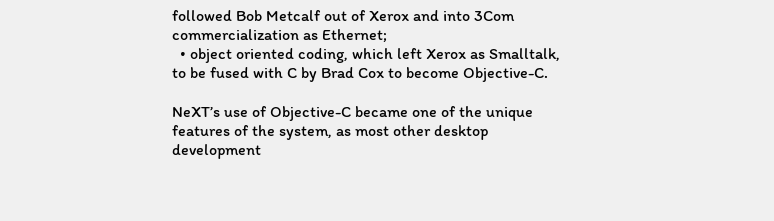followed Bob Metcalf out of Xerox and into 3Com commercialization as Ethernet;
  • object oriented coding, which left Xerox as Smalltalk, to be fused with C by Brad Cox to become Objective-C.

NeXT’s use of Objective-C became one of the unique features of the system, as most other desktop development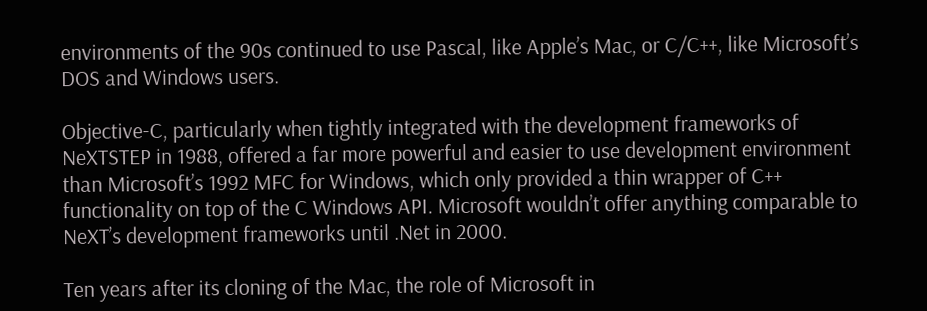environments of the 90s continued to use Pascal, like Apple’s Mac, or C/C++, like Microsoft’s DOS and Windows users.

Objective-C, particularly when tightly integrated with the development frameworks of NeXTSTEP in 1988, offered a far more powerful and easier to use development environment than Microsoft’s 1992 MFC for Windows, which only provided a thin wrapper of C++ functionality on top of the C Windows API. Microsoft wouldn’t offer anything comparable to NeXT’s development frameworks until .Net in 2000.

Ten years after its cloning of the Mac, the role of Microsoft in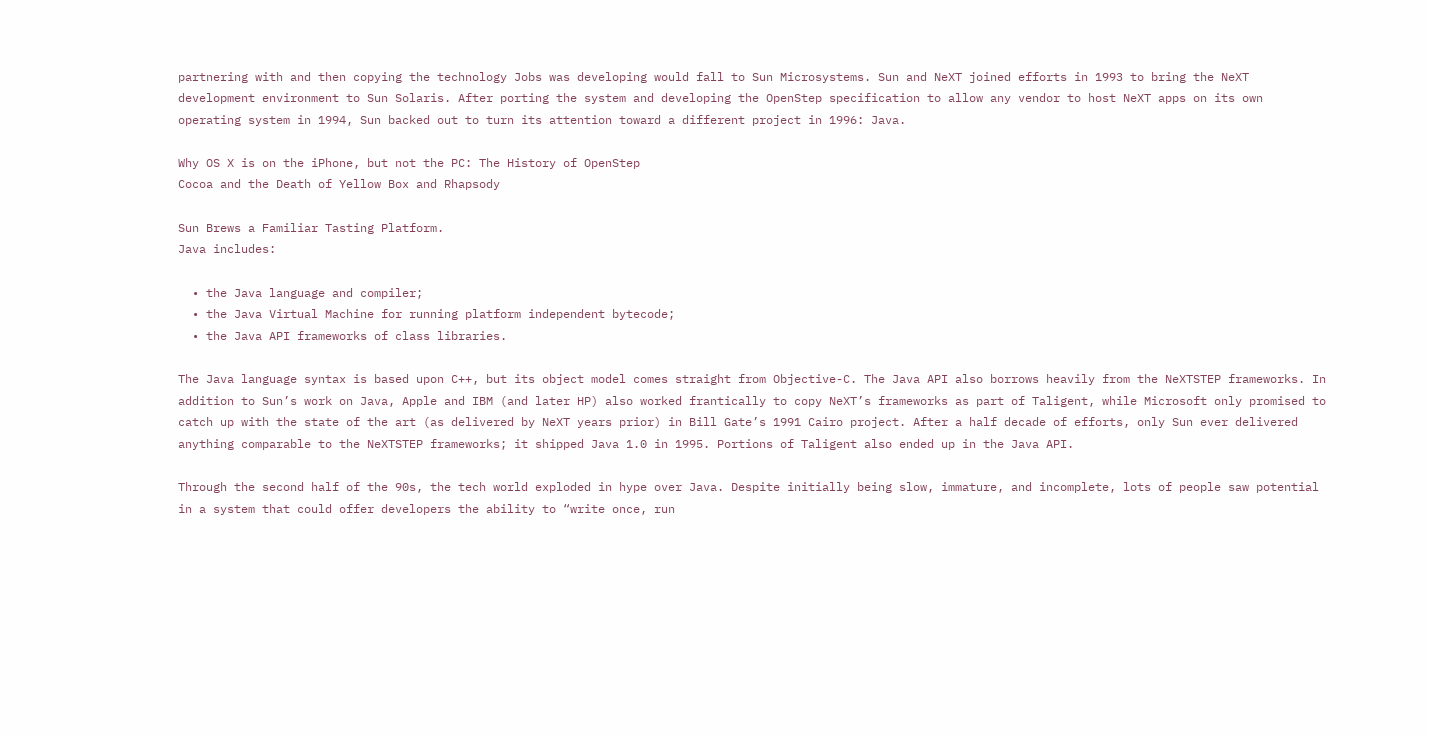partnering with and then copying the technology Jobs was developing would fall to Sun Microsystems. Sun and NeXT joined efforts in 1993 to bring the NeXT development environment to Sun Solaris. After porting the system and developing the OpenStep specification to allow any vendor to host NeXT apps on its own operating system in 1994, Sun backed out to turn its attention toward a different project in 1996: Java.

Why OS X is on the iPhone, but not the PC: The History of OpenStep
Cocoa and the Death of Yellow Box and Rhapsody

Sun Brews a Familiar Tasting Platform.
Java includes:

  • the Java language and compiler;
  • the Java Virtual Machine for running platform independent bytecode;
  • the Java API frameworks of class libraries.

The Java language syntax is based upon C++, but its object model comes straight from Objective-C. The Java API also borrows heavily from the NeXTSTEP frameworks. In addition to Sun’s work on Java, Apple and IBM (and later HP) also worked frantically to copy NeXT’s frameworks as part of Taligent, while Microsoft only promised to catch up with the state of the art (as delivered by NeXT years prior) in Bill Gate’s 1991 Cairo project. After a half decade of efforts, only Sun ever delivered anything comparable to the NeXTSTEP frameworks; it shipped Java 1.0 in 1995. Portions of Taligent also ended up in the Java API.

Through the second half of the 90s, the tech world exploded in hype over Java. Despite initially being slow, immature, and incomplete, lots of people saw potential in a system that could offer developers the ability to “write once, run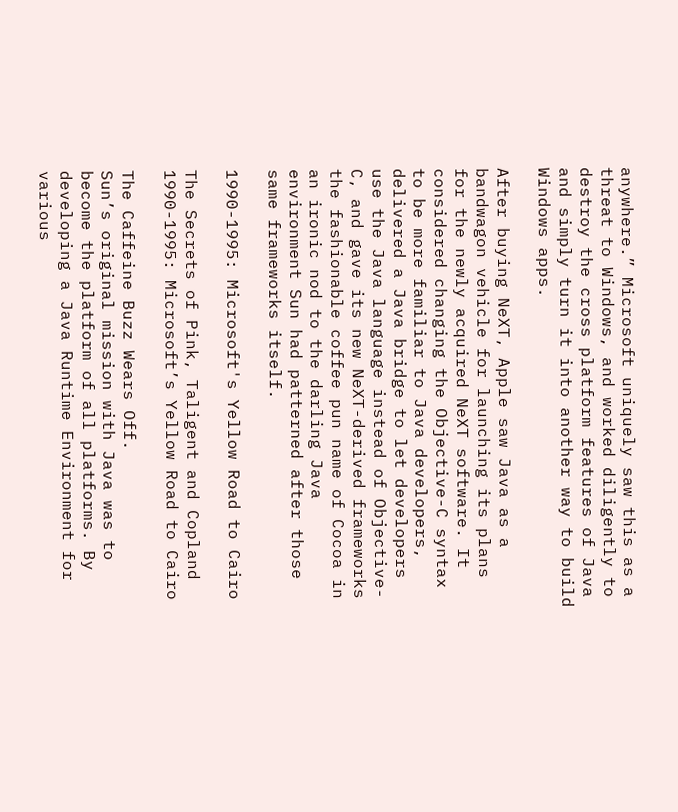anywhere.” Microsoft uniquely saw this as a threat to Windows, and worked diligently to destroy the cross platform features of Java and simply turn it into another way to build Windows apps.

After buying NeXT, Apple saw Java as a bandwagon vehicle for launching its plans for the newly acquired NeXT software. It considered changing the Objective-C syntax to be more familiar to Java developers, delivered a Java bridge to let developers use the Java language instead of Objective-C, and gave its new NeXT-derived frameworks the fashionable coffee pun name of Cocoa in an ironic nod to the darling Java environment Sun had patterned after those same frameworks itself.

1990-1995: Microsoft's Yellow Road to Cairo

The Secrets of Pink, Taligent and Copland
1990-1995: Microsoft’s Yellow Road to Cairo

The Caffeine Buzz Wears Off.
Sun’s original mission with Java was to become the platform of all platforms. By developing a Java Runtime Environment for various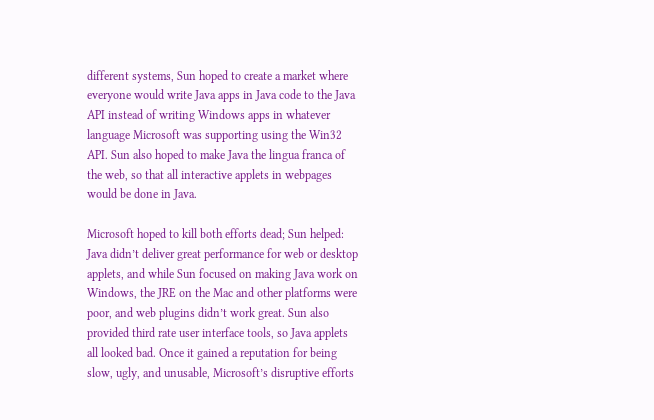different systems, Sun hoped to create a market where everyone would write Java apps in Java code to the Java API instead of writing Windows apps in whatever language Microsoft was supporting using the Win32 API. Sun also hoped to make Java the lingua franca of the web, so that all interactive applets in webpages would be done in Java.

Microsoft hoped to kill both efforts dead; Sun helped: Java didn’t deliver great performance for web or desktop applets, and while Sun focused on making Java work on Windows, the JRE on the Mac and other platforms were poor, and web plugins didn’t work great. Sun also provided third rate user interface tools, so Java applets all looked bad. Once it gained a reputation for being slow, ugly, and unusable, Microsoft’s disruptive efforts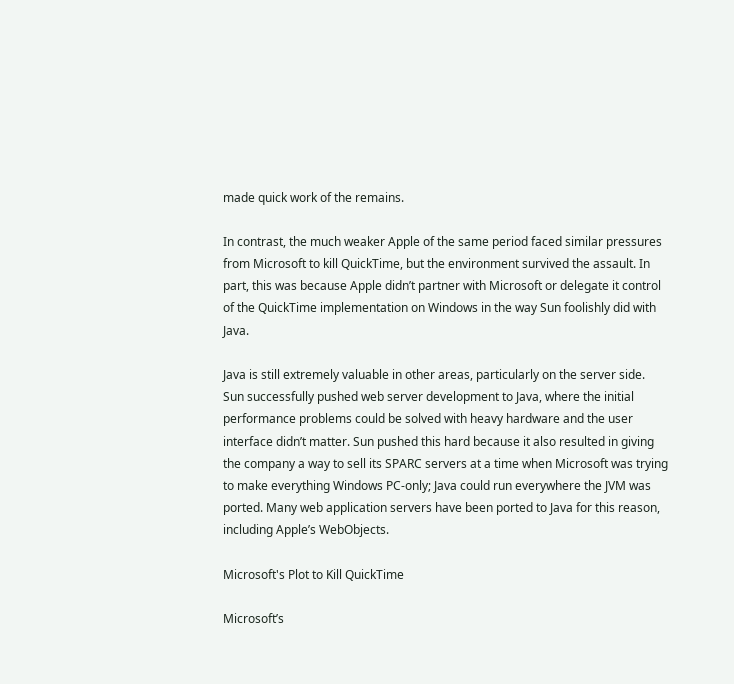made quick work of the remains.

In contrast, the much weaker Apple of the same period faced similar pressures from Microsoft to kill QuickTime, but the environment survived the assault. In part, this was because Apple didn’t partner with Microsoft or delegate it control of the QuickTime implementation on Windows in the way Sun foolishly did with Java.

Java is still extremely valuable in other areas, particularly on the server side. Sun successfully pushed web server development to Java, where the initial performance problems could be solved with heavy hardware and the user interface didn’t matter. Sun pushed this hard because it also resulted in giving the company a way to sell its SPARC servers at a time when Microsoft was trying to make everything Windows PC-only; Java could run everywhere the JVM was ported. Many web application servers have been ported to Java for this reason, including Apple’s WebObjects.

Microsoft's Plot to Kill QuickTime

Microsoft’s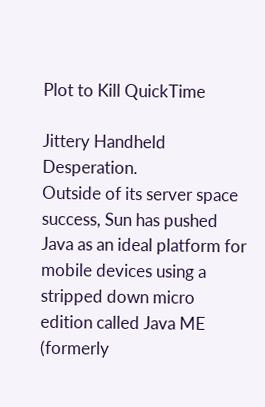Plot to Kill QuickTime

Jittery Handheld Desperation.
Outside of its server space success, Sun has pushed Java as an ideal platform for mobile devices using a stripped down micro edition called Java ME (formerly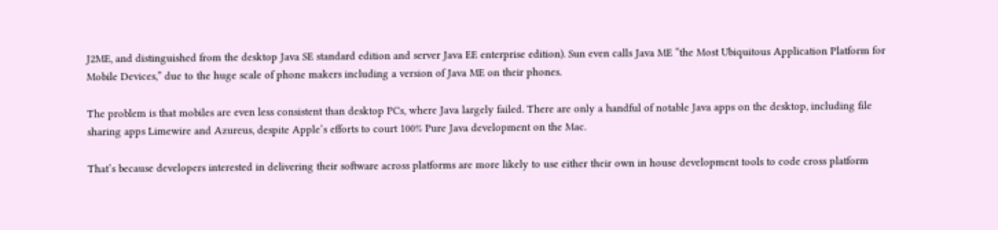J2ME, and distinguished from the desktop Java SE standard edition and server Java EE enterprise edition). Sun even calls Java ME “the Most Ubiquitous Application Platform for Mobile Devices,” due to the huge scale of phone makers including a version of Java ME on their phones.

The problem is that mobiles are even less consistent than desktop PCs, where Java largely failed. There are only a handful of notable Java apps on the desktop, including file sharing apps Limewire and Azureus, despite Apple’s efforts to court 100% Pure Java development on the Mac.

That’s because developers interested in delivering their software across platforms are more likely to use either their own in house development tools to code cross platform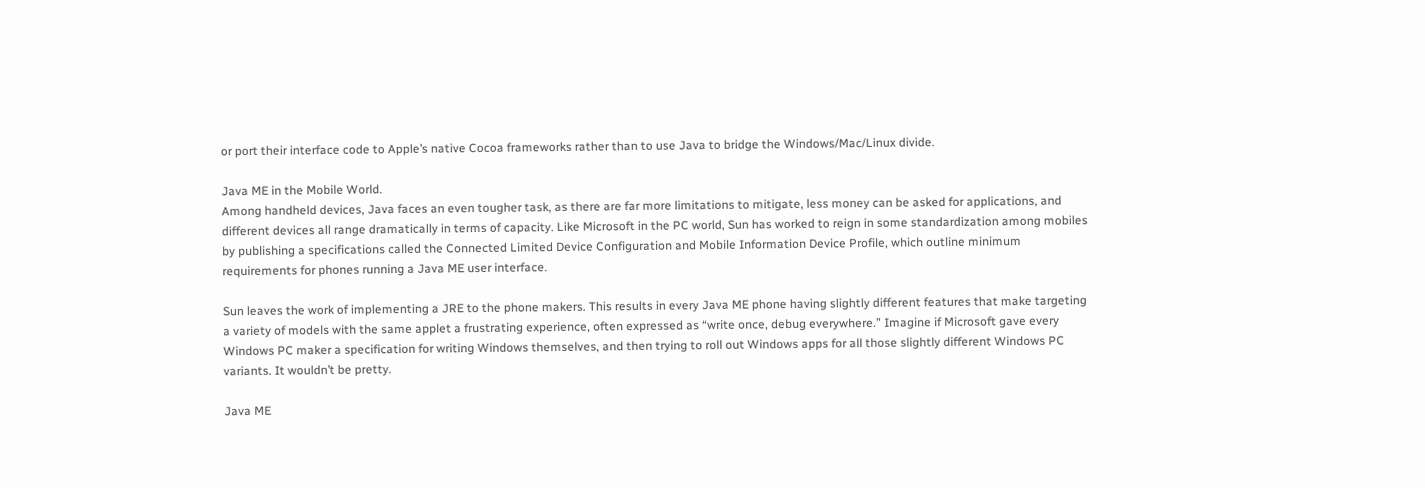or port their interface code to Apple’s native Cocoa frameworks rather than to use Java to bridge the Windows/Mac/Linux divide.

Java ME in the Mobile World.
Among handheld devices, Java faces an even tougher task, as there are far more limitations to mitigate, less money can be asked for applications, and different devices all range dramatically in terms of capacity. Like Microsoft in the PC world, Sun has worked to reign in some standardization among mobiles by publishing a specifications called the Connected Limited Device Configuration and Mobile Information Device Profile, which outline minimum requirements for phones running a Java ME user interface.

Sun leaves the work of implementing a JRE to the phone makers. This results in every Java ME phone having slightly different features that make targeting a variety of models with the same applet a frustrating experience, often expressed as “write once, debug everywhere.” Imagine if Microsoft gave every Windows PC maker a specification for writing Windows themselves, and then trying to roll out Windows apps for all those slightly different Windows PC variants. It wouldn’t be pretty.

Java ME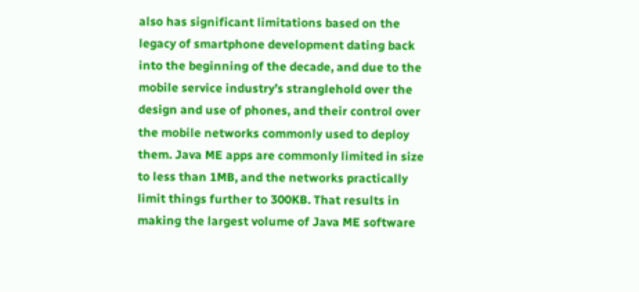also has significant limitations based on the legacy of smartphone development dating back into the beginning of the decade, and due to the mobile service industry’s stranglehold over the design and use of phones, and their control over the mobile networks commonly used to deploy them. Java ME apps are commonly limited in size to less than 1MB, and the networks practically limit things further to 300KB. That results in making the largest volume of Java ME software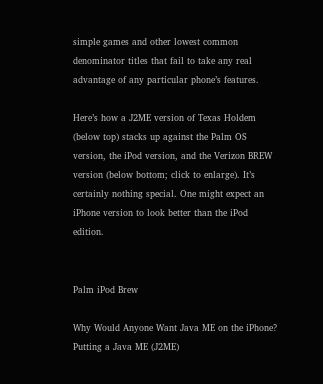simple games and other lowest common denominator titles that fail to take any real advantage of any particular phone’s features.

Here’s how a J2ME version of Texas Holdem (below top) stacks up against the Palm OS version, the iPod version, and the Verizon BREW version (below bottom; click to enlarge). It’s certainly nothing special. One might expect an iPhone version to look better than the iPod edition.


Palm iPod Brew

Why Would Anyone Want Java ME on the iPhone?
Putting a Java ME (J2ME)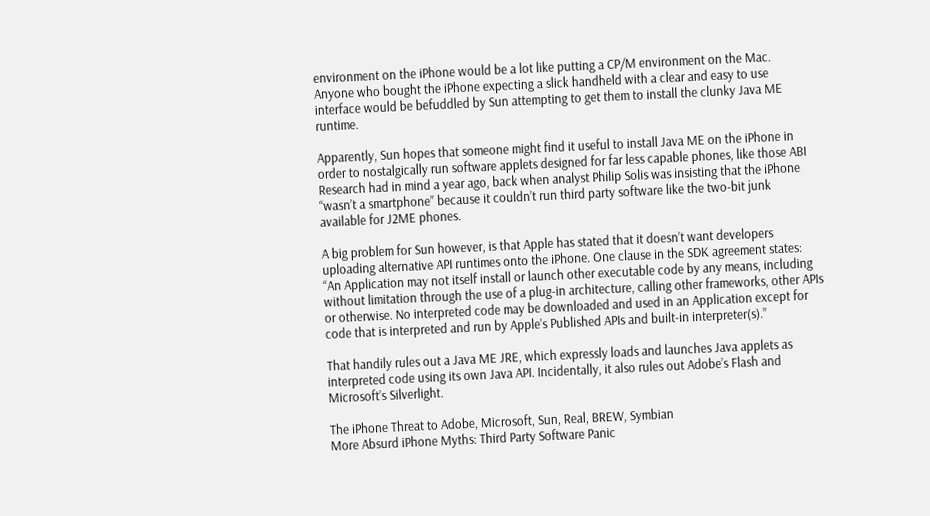environment on the iPhone would be a lot like putting a CP/M environment on the Mac. Anyone who bought the iPhone expecting a slick handheld with a clear and easy to use interface would be befuddled by Sun attempting to get them to install the clunky Java ME runtime.

Apparently, Sun hopes that someone might find it useful to install Java ME on the iPhone in order to nostalgically run software applets designed for far less capable phones, like those ABI Research had in mind a year ago, back when analyst Philip Solis was insisting that the iPhone “wasn’t a smartphone” because it couldn’t run third party software like the two-bit junk available for J2ME phones.

A big problem for Sun however, is that Apple has stated that it doesn’t want developers uploading alternative API runtimes onto the iPhone. One clause in the SDK agreement states: “An Application may not itself install or launch other executable code by any means, including without limitation through the use of a plug-in architecture, calling other frameworks, other APIs or otherwise. No interpreted code may be downloaded and used in an Application except for code that is interpreted and run by Apple’s Published APIs and built-in interpreter(s).”

That handily rules out a Java ME JRE, which expressly loads and launches Java applets as interpreted code using its own Java API. Incidentally, it also rules out Adobe’s Flash and Microsoft’s Silverlight.

The iPhone Threat to Adobe, Microsoft, Sun, Real, BREW, Symbian
More Absurd iPhone Myths: Third Party Software Panic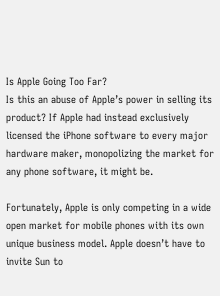Is Apple Going Too Far?
Is this an abuse of Apple’s power in selling its product? If Apple had instead exclusively licensed the iPhone software to every major hardware maker, monopolizing the market for any phone software, it might be.

Fortunately, Apple is only competing in a wide open market for mobile phones with its own unique business model. Apple doesn’t have to invite Sun to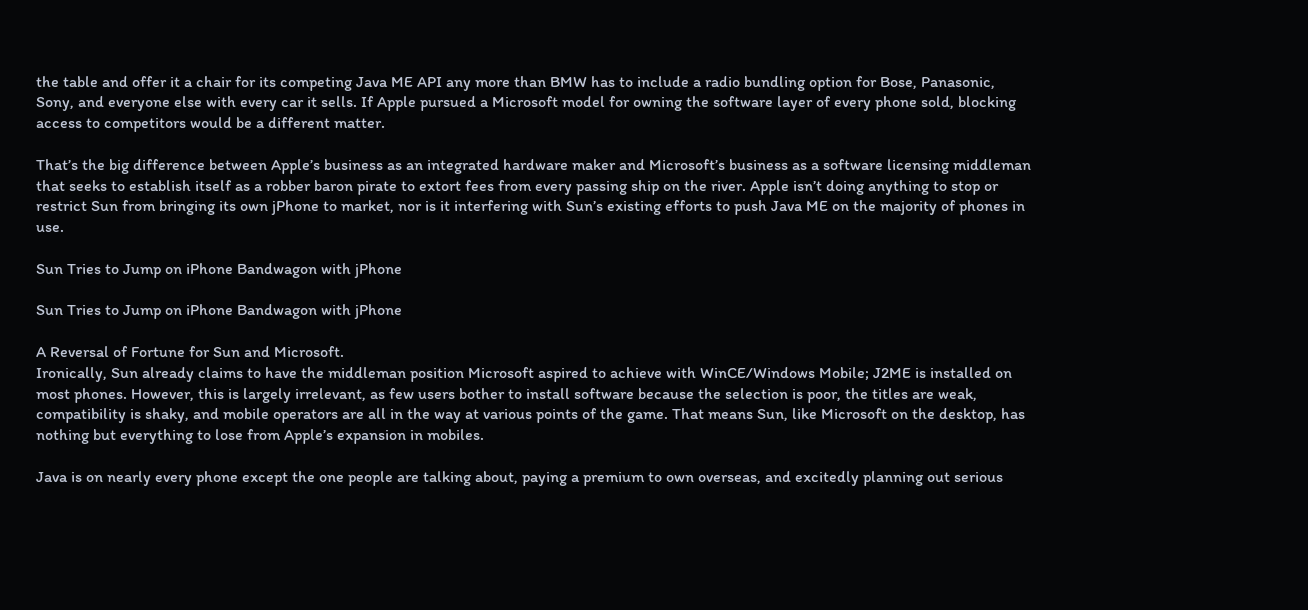the table and offer it a chair for its competing Java ME API any more than BMW has to include a radio bundling option for Bose, Panasonic, Sony, and everyone else with every car it sells. If Apple pursued a Microsoft model for owning the software layer of every phone sold, blocking access to competitors would be a different matter.

That’s the big difference between Apple’s business as an integrated hardware maker and Microsoft’s business as a software licensing middleman that seeks to establish itself as a robber baron pirate to extort fees from every passing ship on the river. Apple isn’t doing anything to stop or restrict Sun from bringing its own jPhone to market, nor is it interfering with Sun’s existing efforts to push Java ME on the majority of phones in use.

Sun Tries to Jump on iPhone Bandwagon with jPhone

Sun Tries to Jump on iPhone Bandwagon with jPhone

A Reversal of Fortune for Sun and Microsoft.
Ironically, Sun already claims to have the middleman position Microsoft aspired to achieve with WinCE/Windows Mobile; J2ME is installed on most phones. However, this is largely irrelevant, as few users bother to install software because the selection is poor, the titles are weak, compatibility is shaky, and mobile operators are all in the way at various points of the game. That means Sun, like Microsoft on the desktop, has nothing but everything to lose from Apple’s expansion in mobiles.

Java is on nearly every phone except the one people are talking about, paying a premium to own overseas, and excitedly planning out serious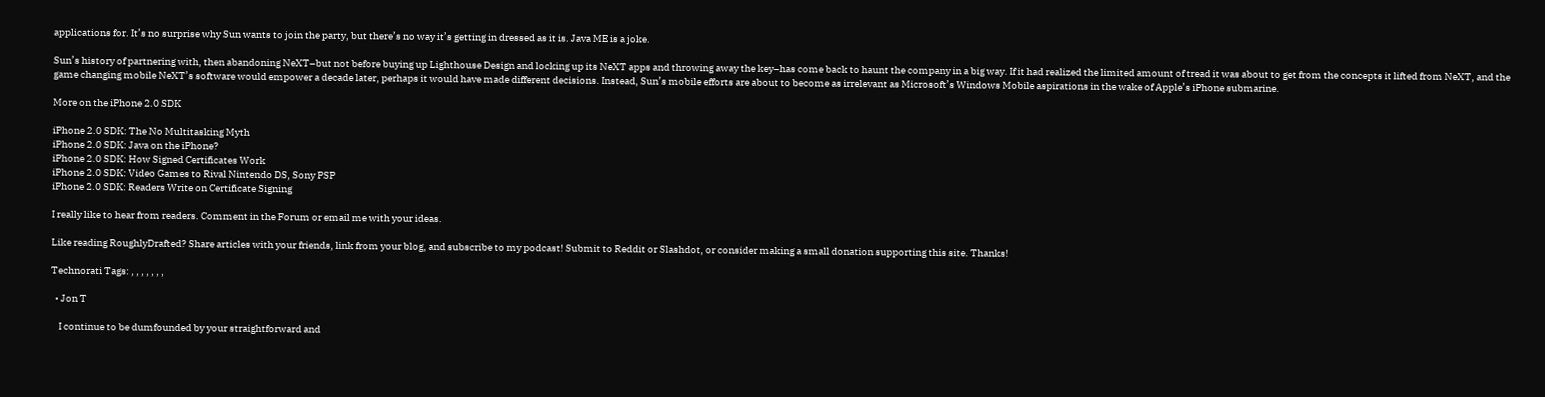applications for. It’s no surprise why Sun wants to join the party, but there’s no way it’s getting in dressed as it is. Java ME is a joke.

Sun’s history of partnering with, then abandoning NeXT–but not before buying up Lighthouse Design and locking up its NeXT apps and throwing away the key–has come back to haunt the company in a big way. If it had realized the limited amount of tread it was about to get from the concepts it lifted from NeXT, and the game changing mobile NeXT’s software would empower a decade later, perhaps it would have made different decisions. Instead, Sun’s mobile efforts are about to become as irrelevant as Microsoft’s Windows Mobile aspirations in the wake of Apple’s iPhone submarine.

More on the iPhone 2.0 SDK

iPhone 2.0 SDK: The No Multitasking Myth
iPhone 2.0 SDK: Java on the iPhone?
iPhone 2.0 SDK: How Signed Certificates Work
iPhone 2.0 SDK: Video Games to Rival Nintendo DS, Sony PSP
iPhone 2.0 SDK: Readers Write on Certificate Signing

I really like to hear from readers. Comment in the Forum or email me with your ideas.

Like reading RoughlyDrafted? Share articles with your friends, link from your blog, and subscribe to my podcast! Submit to Reddit or Slashdot, or consider making a small donation supporting this site. Thanks!

Technorati Tags: , , , , , , ,

  • Jon T

    I continue to be dumfounded by your straightforward and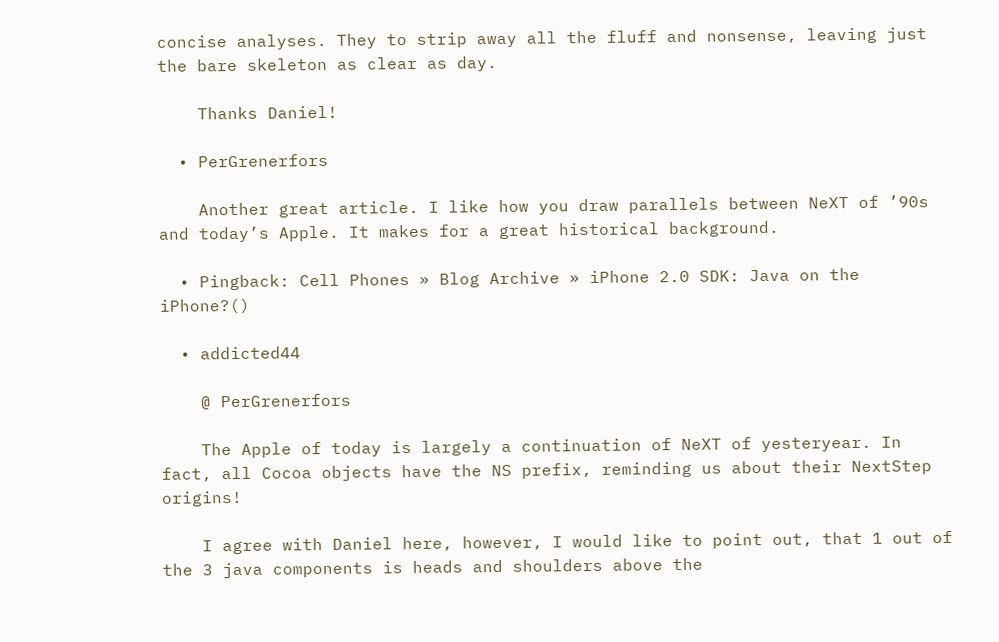concise analyses. They to strip away all the fluff and nonsense, leaving just the bare skeleton as clear as day.

    Thanks Daniel!

  • PerGrenerfors

    Another great article. I like how you draw parallels between NeXT of ’90s and today’s Apple. It makes for a great historical background.

  • Pingback: Cell Phones » Blog Archive » iPhone 2.0 SDK: Java on the iPhone?()

  • addicted44

    @ PerGrenerfors

    The Apple of today is largely a continuation of NeXT of yesteryear. In fact, all Cocoa objects have the NS prefix, reminding us about their NextStep origins!

    I agree with Daniel here, however, I would like to point out, that 1 out of the 3 java components is heads and shoulders above the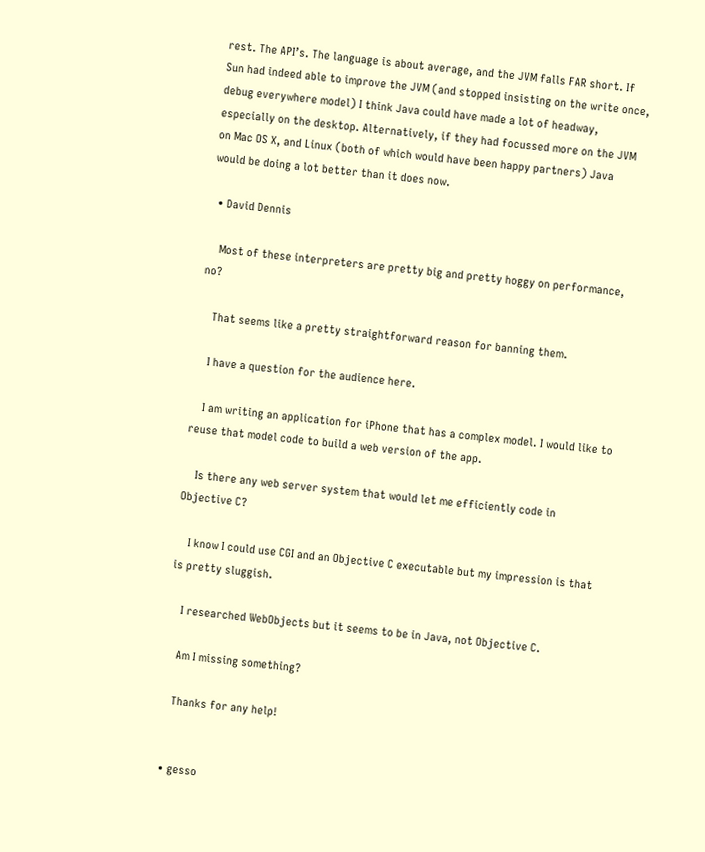rest. The API’s. The language is about average, and the JVM falls FAR short. If Sun had indeed able to improve the JVM (and stopped insisting on the write once, debug everywhere model) I think Java could have made a lot of headway, especially on the desktop. Alternatively, if they had focussed more on the JVM on Mac OS X, and Linux (both of which would have been happy partners) Java would be doing a lot better than it does now.

  • David Dennis

    Most of these interpreters are pretty big and pretty hoggy on performance, no?

    That seems like a pretty straightforward reason for banning them.

    I have a question for the audience here.

    I am writing an application for iPhone that has a complex model. I would like to reuse that model code to build a web version of the app.

    Is there any web server system that would let me efficiently code in Objective C?

    I know I could use CGI and an Objective C executable but my impression is that is pretty sluggish.

    I researched WebObjects but it seems to be in Java, not Objective C.

    Am I missing something?

    Thanks for any help!


  • gesso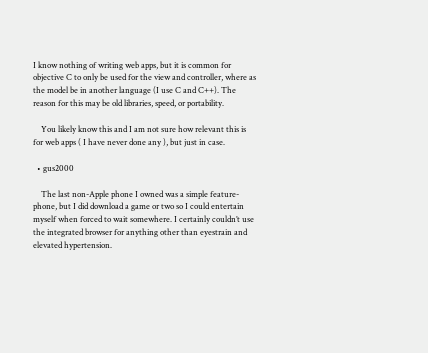I know nothing of writing web apps, but it is common for objective C to only be used for the view and controller, where as the model be in another language (I use C and C++). The reason for this may be old libraries, speed, or portability.

    You likely know this and I am not sure how relevant this is for web apps ( I have never done any ), but just in case.

  • gus2000

    The last non-Apple phone I owned was a simple feature-phone, but I did download a game or two so I could entertain myself when forced to wait somewhere. I certainly couldn’t use the integrated browser for anything other than eyestrain and elevated hypertension.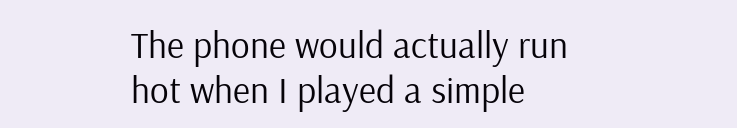The phone would actually run hot when I played a simple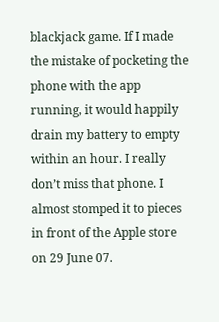blackjack game. If I made the mistake of pocketing the phone with the app running, it would happily drain my battery to empty within an hour. I really don’t miss that phone. I almost stomped it to pieces in front of the Apple store on 29 June 07.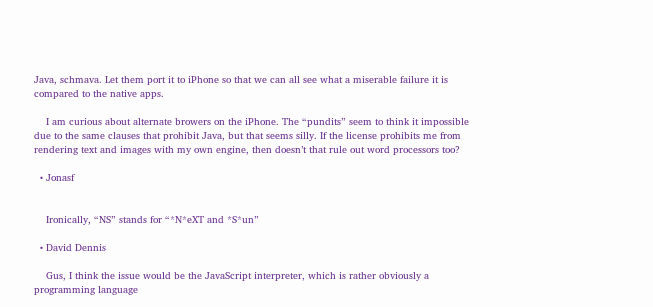Java, schmava. Let them port it to iPhone so that we can all see what a miserable failure it is compared to the native apps.

    I am curious about alternate browers on the iPhone. The “pundits” seem to think it impossible due to the same clauses that prohibit Java, but that seems silly. If the license prohibits me from rendering text and images with my own engine, then doesn’t that rule out word processors too?

  • Jonasf


    Ironically, “NS” stands for “*N*eXT and *S*un”

  • David Dennis

    Gus, I think the issue would be the JavaScript interpreter, which is rather obviously a programming language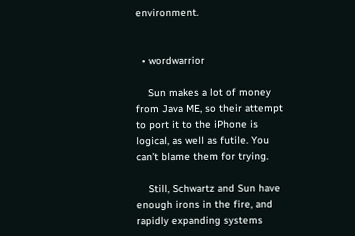environment.


  • wordwarrior

    Sun makes a lot of money from Java ME, so their attempt to port it to the iPhone is logical, as well as futile. You can’t blame them for trying.

    Still, Schwartz and Sun have enough irons in the fire, and rapidly expanding systems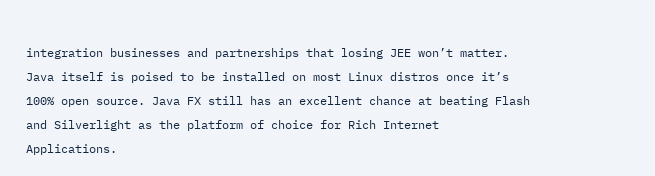integration businesses and partnerships that losing JEE won’t matter. Java itself is poised to be installed on most Linux distros once it’s 100% open source. Java FX still has an excellent chance at beating Flash and Silverlight as the platform of choice for Rich Internet Applications.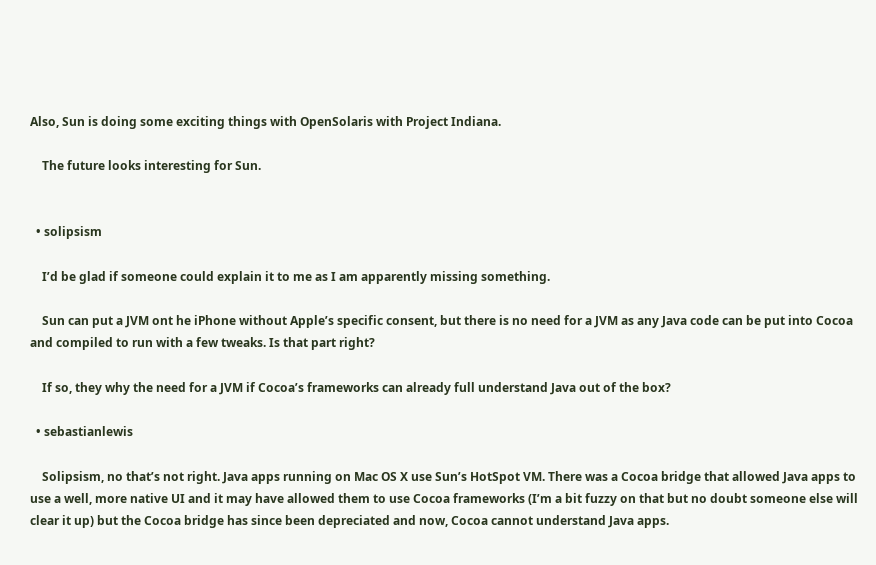Also, Sun is doing some exciting things with OpenSolaris with Project Indiana.

    The future looks interesting for Sun.


  • solipsism

    I’d be glad if someone could explain it to me as I am apparently missing something.

    Sun can put a JVM ont he iPhone without Apple’s specific consent, but there is no need for a JVM as any Java code can be put into Cocoa and compiled to run with a few tweaks. Is that part right?

    If so, they why the need for a JVM if Cocoa’s frameworks can already full understand Java out of the box?

  • sebastianlewis

    Solipsism, no that’s not right. Java apps running on Mac OS X use Sun’s HotSpot VM. There was a Cocoa bridge that allowed Java apps to use a well, more native UI and it may have allowed them to use Cocoa frameworks (I’m a bit fuzzy on that but no doubt someone else will clear it up) but the Cocoa bridge has since been depreciated and now, Cocoa cannot understand Java apps.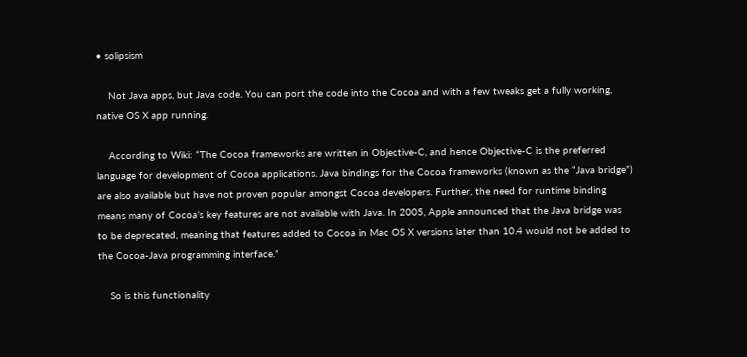• solipsism

    Not Java apps, but Java code. You can port the code into the Cocoa and with a few tweaks get a fully working, native OS X app running.

    According to Wiki: “The Cocoa frameworks are written in Objective-C, and hence Objective-C is the preferred language for development of Cocoa applications. Java bindings for the Cocoa frameworks (known as the “Java bridge”) are also available but have not proven popular amongst Cocoa developers. Further, the need for runtime binding means many of Cocoa’s key features are not available with Java. In 2005, Apple announced that the Java bridge was to be deprecated, meaning that features added to Cocoa in Mac OS X versions later than 10.4 would not be added to the Cocoa-Java programming interface.”

    So is this functionality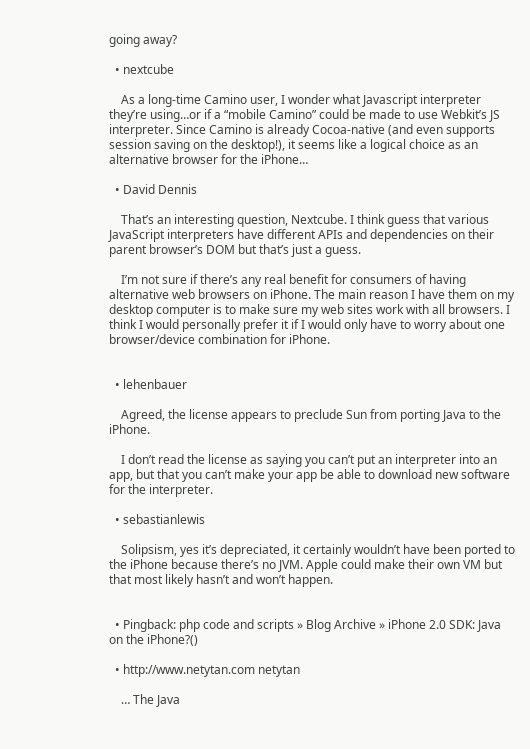going away?

  • nextcube

    As a long-time Camino user, I wonder what Javascript interpreter they’re using…or if a “mobile Camino” could be made to use Webkit’s JS interpreter. Since Camino is already Cocoa-native (and even supports session saving on the desktop!), it seems like a logical choice as an alternative browser for the iPhone…

  • David Dennis

    That’s an interesting question, Nextcube. I think guess that various JavaScript interpreters have different APIs and dependencies on their parent browser’s DOM but that’s just a guess.

    I’m not sure if there’s any real benefit for consumers of having alternative web browsers on iPhone. The main reason I have them on my desktop computer is to make sure my web sites work with all browsers. I think I would personally prefer it if I would only have to worry about one browser/device combination for iPhone.


  • lehenbauer

    Agreed, the license appears to preclude Sun from porting Java to the iPhone.

    I don’t read the license as saying you can’t put an interpreter into an app, but that you can’t make your app be able to download new software for the interpreter.

  • sebastianlewis

    Solipsism, yes it’s depreciated, it certainly wouldn’t have been ported to the iPhone because there’s no JVM. Apple could make their own VM but that most likely hasn’t and won’t happen.


  • Pingback: php code and scripts » Blog Archive » iPhone 2.0 SDK: Java on the iPhone?()

  • http://www.netytan.com netytan

    … The Java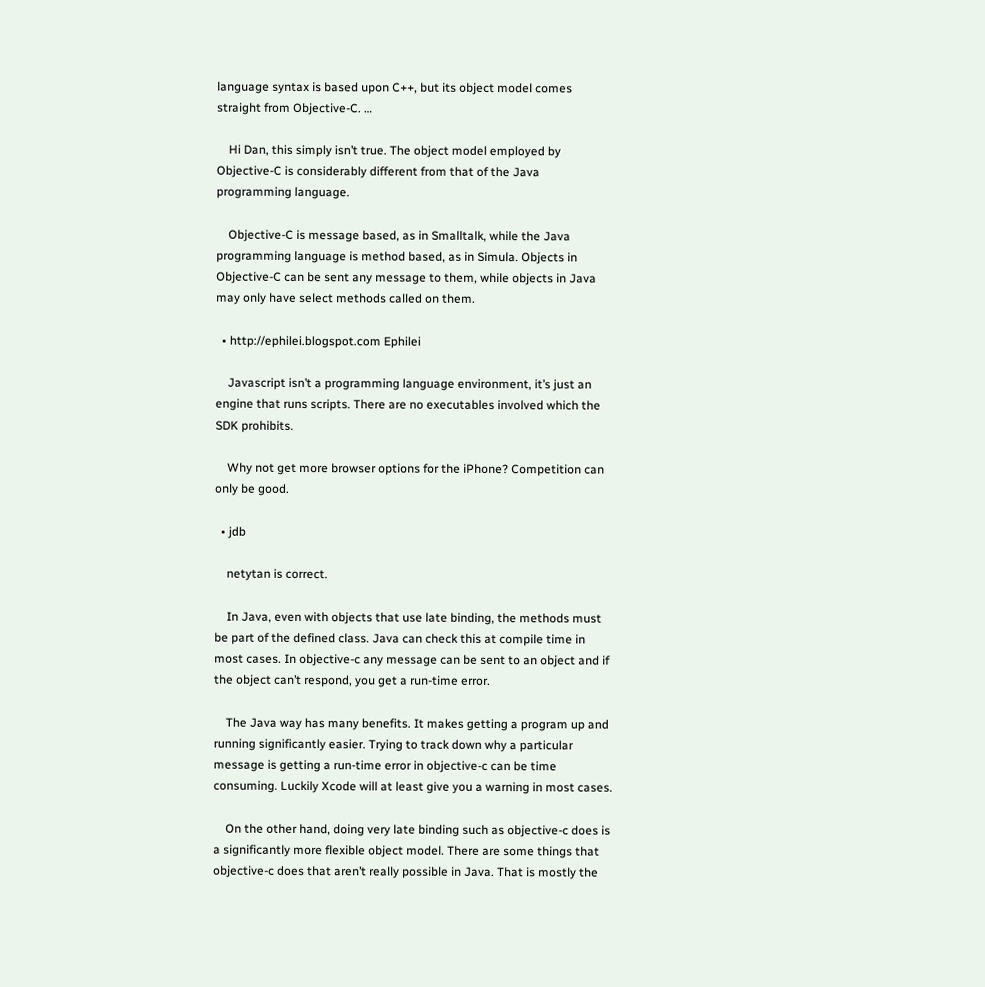language syntax is based upon C++, but its object model comes straight from Objective-C. …

    Hi Dan, this simply isn’t true. The object model employed by Objective-C is considerably different from that of the Java programming language.

    Objective-C is message based, as in Smalltalk, while the Java programming language is method based, as in Simula. Objects in Objective-C can be sent any message to them, while objects in Java may only have select methods called on them.

  • http://ephilei.blogspot.com Ephilei

    Javascript isn’t a programming language environment, it’s just an engine that runs scripts. There are no executables involved which the SDK prohibits.

    Why not get more browser options for the iPhone? Competition can only be good.

  • jdb

    netytan is correct.

    In Java, even with objects that use late binding, the methods must be part of the defined class. Java can check this at compile time in most cases. In objective-c any message can be sent to an object and if the object can’t respond, you get a run-time error.

    The Java way has many benefits. It makes getting a program up and running significantly easier. Trying to track down why a particular message is getting a run-time error in objective-c can be time consuming. Luckily Xcode will at least give you a warning in most cases.

    On the other hand, doing very late binding such as objective-c does is a significantly more flexible object model. There are some things that objective-c does that aren’t really possible in Java. That is mostly the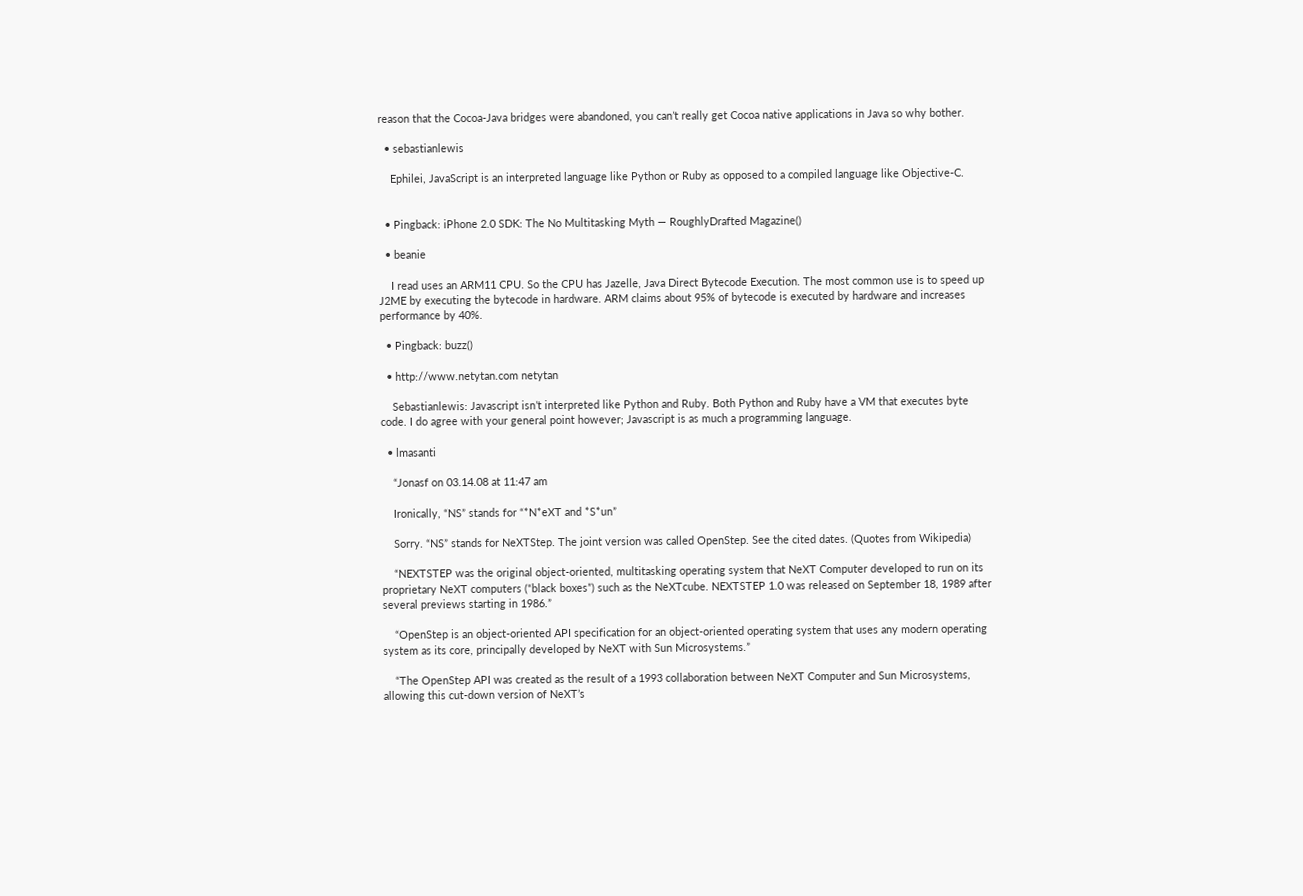reason that the Cocoa-Java bridges were abandoned, you can’t really get Cocoa native applications in Java so why bother.

  • sebastianlewis

    Ephilei, JavaScript is an interpreted language like Python or Ruby as opposed to a compiled language like Objective-C.


  • Pingback: iPhone 2.0 SDK: The No Multitasking Myth — RoughlyDrafted Magazine()

  • beanie

    I read uses an ARM11 CPU. So the CPU has Jazelle, Java Direct Bytecode Execution. The most common use is to speed up J2ME by executing the bytecode in hardware. ARM claims about 95% of bytecode is executed by hardware and increases performance by 40%.

  • Pingback: buzz()

  • http://www.netytan.com netytan

    Sebastianlewis: Javascript isn’t interpreted like Python and Ruby. Both Python and Ruby have a VM that executes byte code. I do agree with your general point however; Javascript is as much a programming language.

  • lmasanti

    “Jonasf on 03.14.08 at 11:47 am

    Ironically, “NS” stands for “*N*eXT and *S*un”

    Sorry. “NS” stands for NeXTStep. The joint version was called OpenStep. See the cited dates. (Quotes from Wikipedia)

    “NEXTSTEP was the original object-oriented, multitasking operating system that NeXT Computer developed to run on its proprietary NeXT computers (“black boxes”) such as the NeXTcube. NEXTSTEP 1.0 was released on September 18, 1989 after several previews starting in 1986.”

    “OpenStep is an object-oriented API specification for an object-oriented operating system that uses any modern operating system as its core, principally developed by NeXT with Sun Microsystems.”

    “The OpenStep API was created as the result of a 1993 collaboration between NeXT Computer and Sun Microsystems, allowing this cut-down version of NeXT’s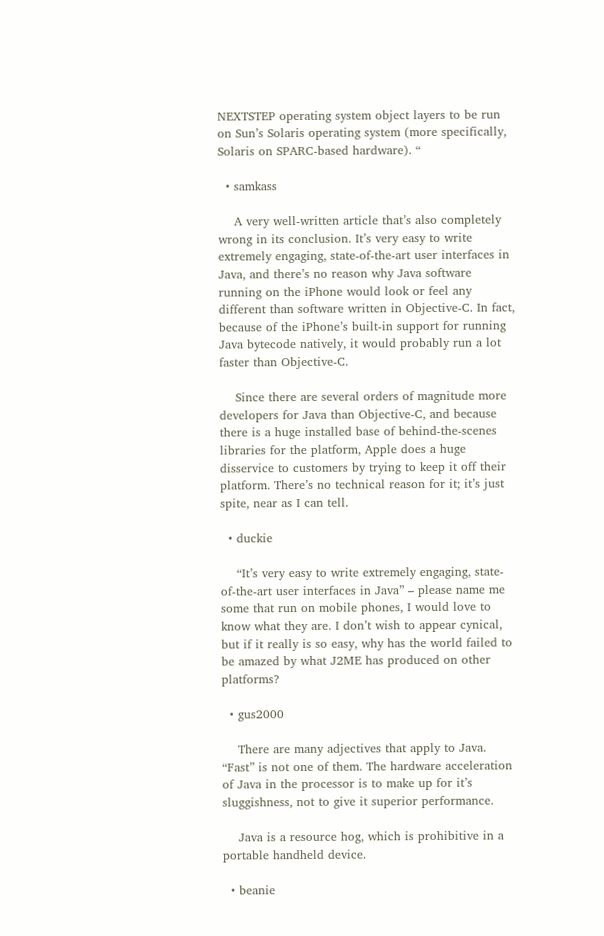NEXTSTEP operating system object layers to be run on Sun’s Solaris operating system (more specifically, Solaris on SPARC-based hardware). “

  • samkass

    A very well-written article that’s also completely wrong in its conclusion. It’s very easy to write extremely engaging, state-of-the-art user interfaces in Java, and there’s no reason why Java software running on the iPhone would look or feel any different than software written in Objective-C. In fact, because of the iPhone’s built-in support for running Java bytecode natively, it would probably run a lot faster than Objective-C.

    Since there are several orders of magnitude more developers for Java than Objective-C, and because there is a huge installed base of behind-the-scenes libraries for the platform, Apple does a huge disservice to customers by trying to keep it off their platform. There’s no technical reason for it; it’s just spite, near as I can tell.

  • duckie

    “It’s very easy to write extremely engaging, state-of-the-art user interfaces in Java” – please name me some that run on mobile phones, I would love to know what they are. I don’t wish to appear cynical, but if it really is so easy, why has the world failed to be amazed by what J2ME has produced on other platforms?

  • gus2000

    There are many adjectives that apply to Java. “Fast” is not one of them. The hardware acceleration of Java in the processor is to make up for it’s sluggishness, not to give it superior performance.

    Java is a resource hog, which is prohibitive in a portable handheld device.

  • beanie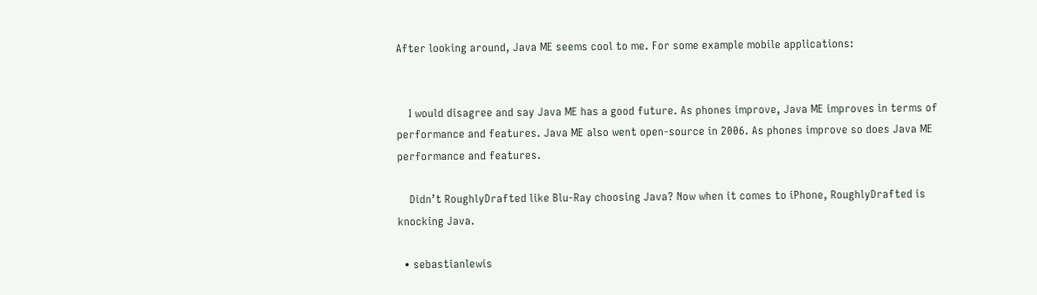After looking around, Java ME seems cool to me. For some example mobile applications:


    I would disagree and say Java ME has a good future. As phones improve, Java ME improves in terms of performance and features. Java ME also went open-source in 2006. As phones improve so does Java ME performance and features.

    Didn’t RoughlyDrafted like Blu-Ray choosing Java? Now when it comes to iPhone, RoughlyDrafted is knocking Java.

  • sebastianlewis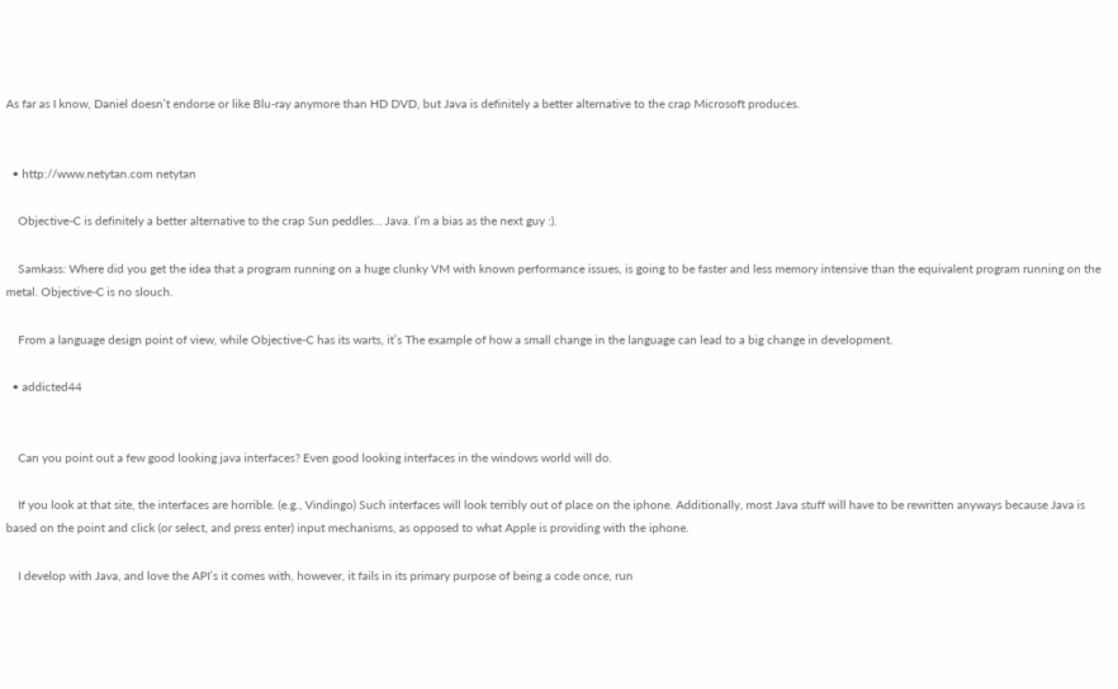As far as I know, Daniel doesn’t endorse or like Blu-ray anymore than HD DVD, but Java is definitely a better alternative to the crap Microsoft produces.


  • http://www.netytan.com netytan

    Objective-C is definitely a better alternative to the crap Sun peddles… Java. I’m a bias as the next guy :).

    Samkass: Where did you get the idea that a program running on a huge clunky VM with known performance issues, is going to be faster and less memory intensive than the equivalent program running on the metal. Objective-C is no slouch.

    From a language design point of view, while Objective-C has its warts, it’s The example of how a small change in the language can lead to a big change in development.

  • addicted44


    Can you point out a few good looking java interfaces? Even good looking interfaces in the windows world will do.

    If you look at that site, the interfaces are horrible. (e.g., Vindingo) Such interfaces will look terribly out of place on the iphone. Additionally, most Java stuff will have to be rewritten anyways because Java is based on the point and click (or select, and press enter) input mechanisms, as opposed to what Apple is providing with the iphone.

    I develop with Java, and love the API’s it comes with, however, it fails in its primary purpose of being a code once, run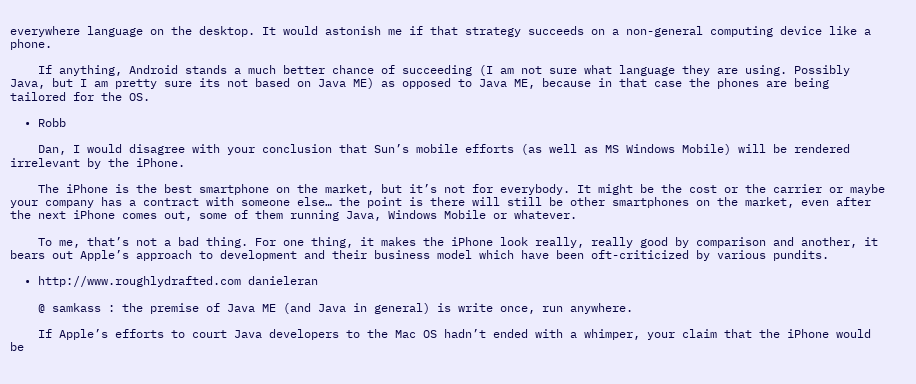everywhere language on the desktop. It would astonish me if that strategy succeeds on a non-general computing device like a phone.

    If anything, Android stands a much better chance of succeeding (I am not sure what language they are using. Possibly Java, but I am pretty sure its not based on Java ME) as opposed to Java ME, because in that case the phones are being tailored for the OS.

  • Robb

    Dan, I would disagree with your conclusion that Sun’s mobile efforts (as well as MS Windows Mobile) will be rendered irrelevant by the iPhone.

    The iPhone is the best smartphone on the market, but it’s not for everybody. It might be the cost or the carrier or maybe your company has a contract with someone else… the point is there will still be other smartphones on the market, even after the next iPhone comes out, some of them running Java, Windows Mobile or whatever.

    To me, that’s not a bad thing. For one thing, it makes the iPhone look really, really good by comparison and another, it bears out Apple’s approach to development and their business model which have been oft-criticized by various pundits.

  • http://www.roughlydrafted.com danieleran

    @ samkass : the premise of Java ME (and Java in general) is write once, run anywhere.

    If Apple’s efforts to court Java developers to the Mac OS hadn’t ended with a whimper, your claim that the iPhone would be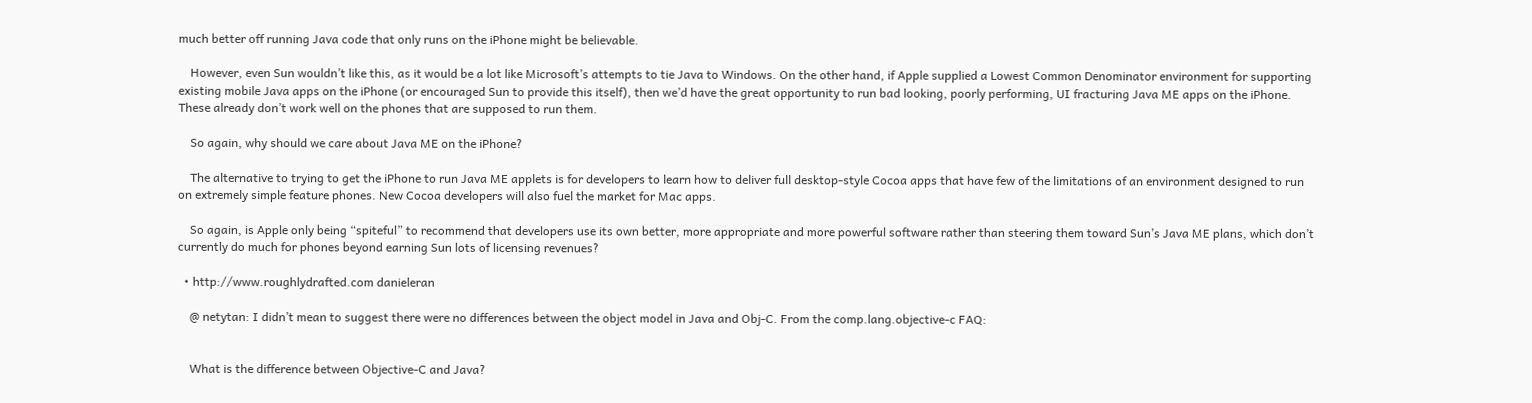much better off running Java code that only runs on the iPhone might be believable.

    However, even Sun wouldn’t like this, as it would be a lot like Microsoft’s attempts to tie Java to Windows. On the other hand, if Apple supplied a Lowest Common Denominator environment for supporting existing mobile Java apps on the iPhone (or encouraged Sun to provide this itself), then we’d have the great opportunity to run bad looking, poorly performing, UI fracturing Java ME apps on the iPhone. These already don’t work well on the phones that are supposed to run them.

    So again, why should we care about Java ME on the iPhone?

    The alternative to trying to get the iPhone to run Java ME applets is for developers to learn how to deliver full desktop-style Cocoa apps that have few of the limitations of an environment designed to run on extremely simple feature phones. New Cocoa developers will also fuel the market for Mac apps.

    So again, is Apple only being “spiteful” to recommend that developers use its own better, more appropriate and more powerful software rather than steering them toward Sun’s Java ME plans, which don’t currently do much for phones beyond earning Sun lots of licensing revenues?

  • http://www.roughlydrafted.com danieleran

    @ netytan: I didn’t mean to suggest there were no differences between the object model in Java and Obj-C. From the comp.lang.objective-c FAQ:


    What is the difference between Objective-C and Java?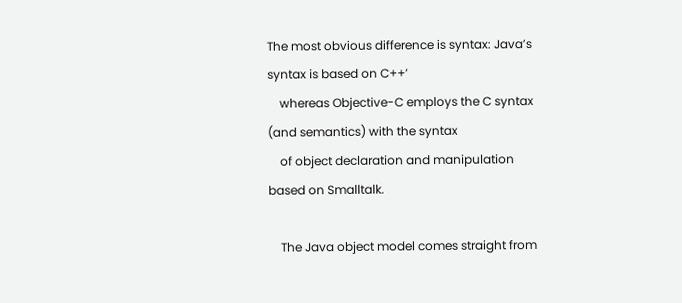The most obvious difference is syntax: Java’s syntax is based on C++’
    whereas Objective-C employs the C syntax (and semantics) with the syntax
    of object declaration and manipulation based on Smalltalk.

    The Java object model comes straight from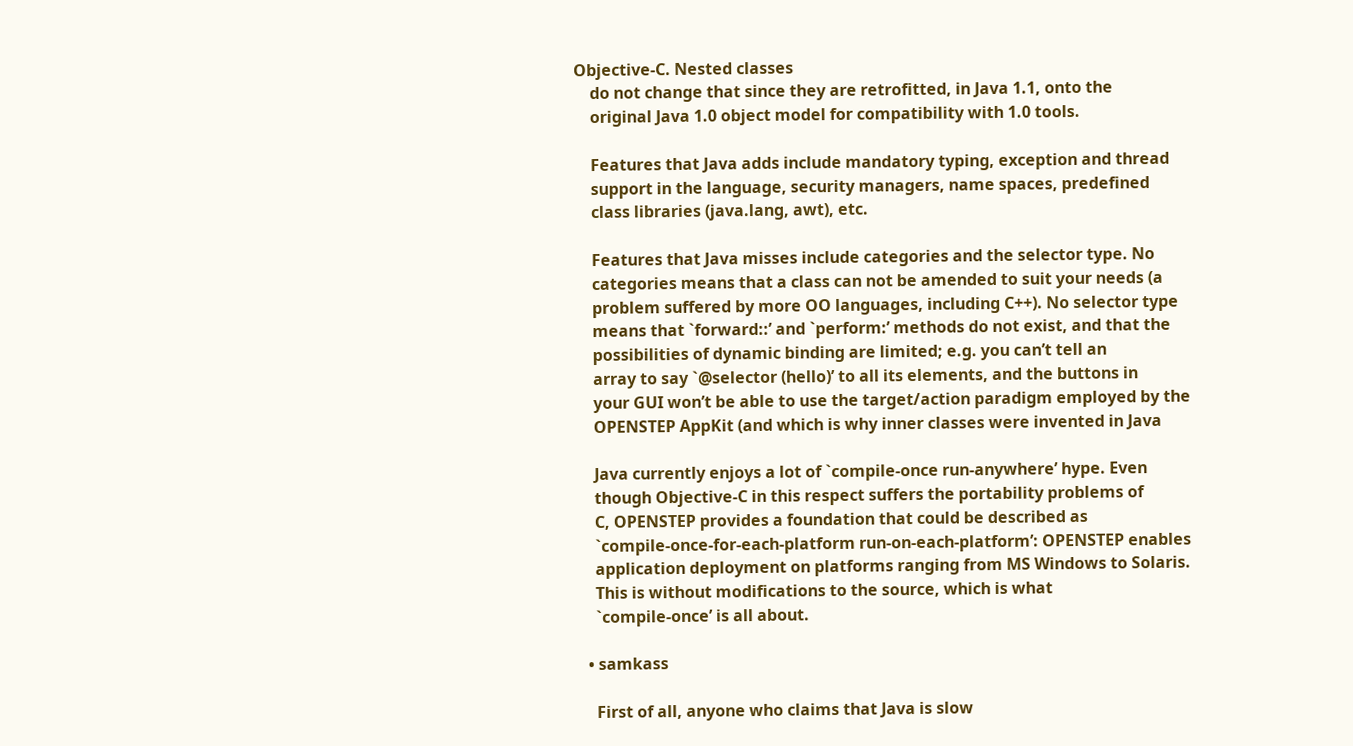Objective-C. Nested classes
    do not change that since they are retrofitted, in Java 1.1, onto the
    original Java 1.0 object model for compatibility with 1.0 tools.

    Features that Java adds include mandatory typing, exception and thread
    support in the language, security managers, name spaces, predefined
    class libraries (java.lang, awt), etc.

    Features that Java misses include categories and the selector type. No
    categories means that a class can not be amended to suit your needs (a
    problem suffered by more OO languages, including C++). No selector type
    means that `forward::’ and `perform:’ methods do not exist, and that the
    possibilities of dynamic binding are limited; e.g. you can’t tell an
    array to say `@selector (hello)’ to all its elements, and the buttons in
    your GUI won’t be able to use the target/action paradigm employed by the
    OPENSTEP AppKit (and which is why inner classes were invented in Java

    Java currently enjoys a lot of `compile-once run-anywhere’ hype. Even
    though Objective-C in this respect suffers the portability problems of
    C, OPENSTEP provides a foundation that could be described as
    `compile-once-for-each-platform run-on-each-platform’: OPENSTEP enables
    application deployment on platforms ranging from MS Windows to Solaris.
    This is without modifications to the source, which is what
    `compile-once’ is all about.

  • samkass

    First of all, anyone who claims that Java is slow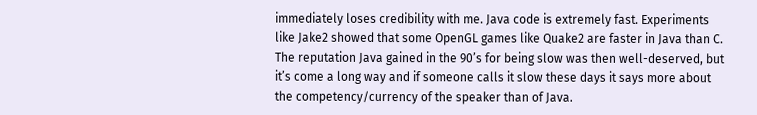immediately loses credibility with me. Java code is extremely fast. Experiments like Jake2 showed that some OpenGL games like Quake2 are faster in Java than C. The reputation Java gained in the 90’s for being slow was then well-deserved, but it’s come a long way and if someone calls it slow these days it says more about the competency/currency of the speaker than of Java.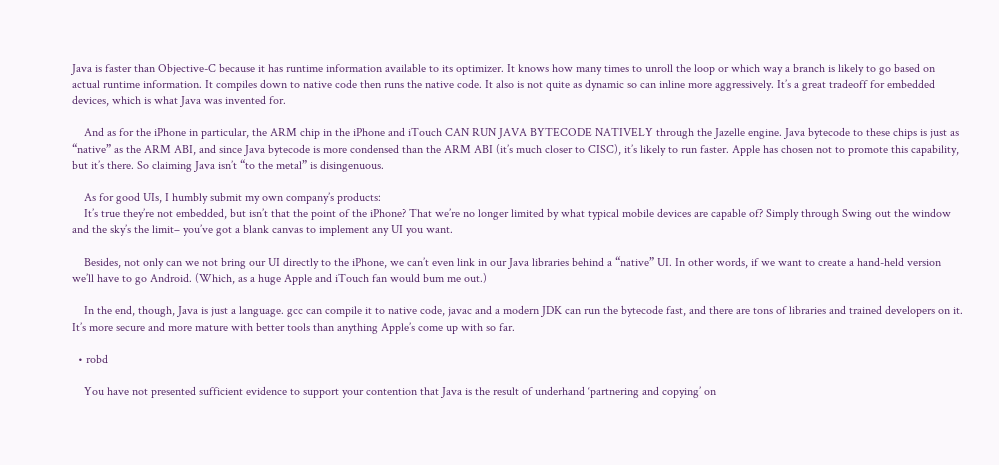Java is faster than Objective-C because it has runtime information available to its optimizer. It knows how many times to unroll the loop or which way a branch is likely to go based on actual runtime information. It compiles down to native code then runs the native code. It also is not quite as dynamic so can inline more aggressively. It’s a great tradeoff for embedded devices, which is what Java was invented for.

    And as for the iPhone in particular, the ARM chip in the iPhone and iTouch CAN RUN JAVA BYTECODE NATIVELY through the Jazelle engine. Java bytecode to these chips is just as “native” as the ARM ABI, and since Java bytecode is more condensed than the ARM ABI (it’s much closer to CISC), it’s likely to run faster. Apple has chosen not to promote this capability, but it’s there. So claiming Java isn’t “to the metal” is disingenuous.

    As for good UIs, I humbly submit my own company’s products:
    It’s true they’re not embedded, but isn’t that the point of the iPhone? That we’re no longer limited by what typical mobile devices are capable of? Simply through Swing out the window and the sky’s the limit– you’ve got a blank canvas to implement any UI you want.

    Besides, not only can we not bring our UI directly to the iPhone, we can’t even link in our Java libraries behind a “native” UI. In other words, if we want to create a hand-held version we’ll have to go Android. (Which, as a huge Apple and iTouch fan would bum me out.)

    In the end, though, Java is just a language. gcc can compile it to native code, javac and a modern JDK can run the bytecode fast, and there are tons of libraries and trained developers on it. It’s more secure and more mature with better tools than anything Apple’s come up with so far.

  • robd

    You have not presented sufficient evidence to support your contention that Java is the result of underhand ‘partnering and copying’ on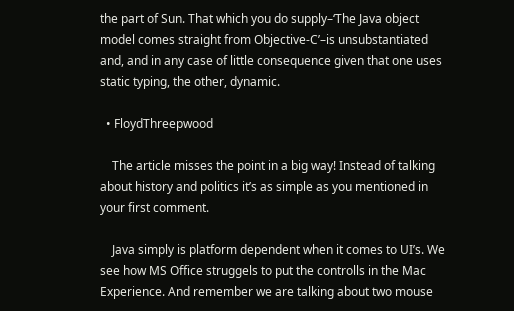the part of Sun. That which you do supply–‘The Java object model comes straight from Objective-C’–is unsubstantiated and, and in any case of little consequence given that one uses static typing, the other, dynamic.

  • FloydThreepwood

    The article misses the point in a big way! Instead of talking about history and politics it’s as simple as you mentioned in your first comment.

    Java simply is platform dependent when it comes to UI’s. We see how MS Office struggels to put the controlls in the Mac Experience. And remember we are talking about two mouse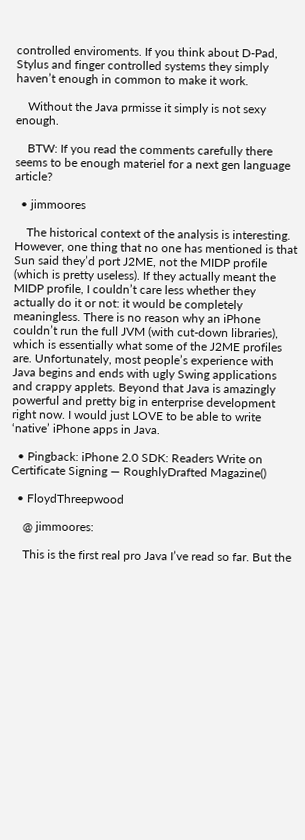controlled enviroments. If you think about D-Pad, Stylus and finger controlled systems they simply haven’t enough in common to make it work.

    Without the Java prmisse it simply is not sexy enough.

    BTW: If you read the comments carefully there seems to be enough materiel for a next gen language article?

  • jimmoores

    The historical context of the analysis is interesting. However, one thing that no one has mentioned is that Sun said they’d port J2ME, not the MIDP profile (which is pretty useless). If they actually meant the MIDP profile, I couldn’t care less whether they actually do it or not: it would be completely meaningless. There is no reason why an iPhone couldn’t run the full JVM (with cut-down libraries), which is essentially what some of the J2ME profiles are. Unfortunately, most people’s experience with Java begins and ends with ugly Swing applications and crappy applets. Beyond that Java is amazingly powerful and pretty big in enterprise development right now. I would just LOVE to be able to write ‘native’ iPhone apps in Java.

  • Pingback: iPhone 2.0 SDK: Readers Write on Certificate Signing — RoughlyDrafted Magazine()

  • FloydThreepwood

    @ jimmoores:

    This is the first real pro Java I’ve read so far. But the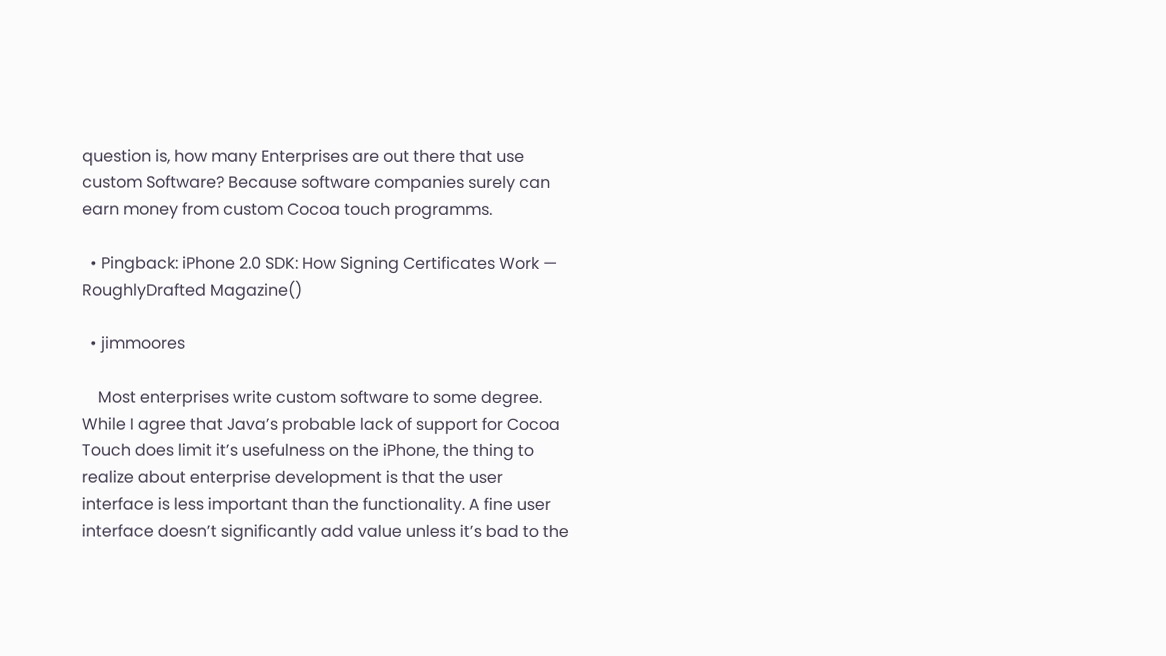question is, how many Enterprises are out there that use custom Software? Because software companies surely can earn money from custom Cocoa touch programms.

  • Pingback: iPhone 2.0 SDK: How Signing Certificates Work — RoughlyDrafted Magazine()

  • jimmoores

    Most enterprises write custom software to some degree. While I agree that Java’s probable lack of support for Cocoa Touch does limit it’s usefulness on the iPhone, the thing to realize about enterprise development is that the user interface is less important than the functionality. A fine user interface doesn’t significantly add value unless it’s bad to the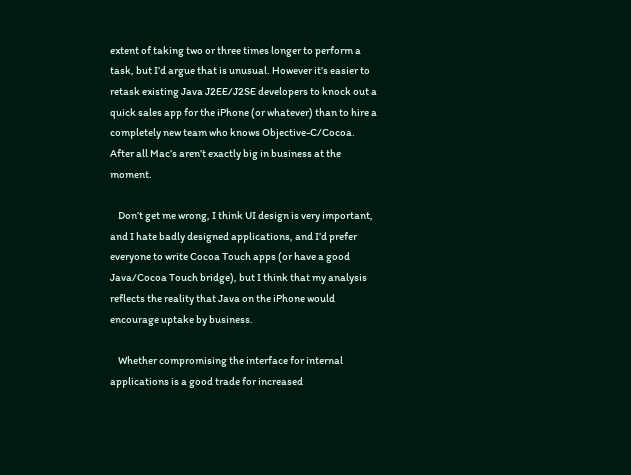extent of taking two or three times longer to perform a task, but I’d argue that is unusual. However it’s easier to retask existing Java J2EE/J2SE developers to knock out a quick sales app for the iPhone (or whatever) than to hire a completely new team who knows Objective-C/Cocoa. After all Mac’s aren’t exactly big in business at the moment.

    Don’t get me wrong, I think UI design is very important, and I hate badly designed applications, and I’d prefer everyone to write Cocoa Touch apps (or have a good Java/Cocoa Touch bridge), but I think that my analysis reflects the reality that Java on the iPhone would encourage uptake by business.

    Whether compromising the interface for internal applications is a good trade for increased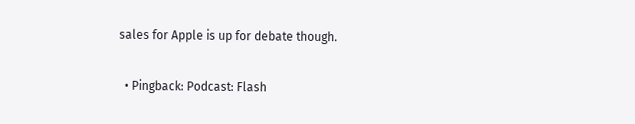sales for Apple is up for debate though.

  • Pingback: Podcast: Flash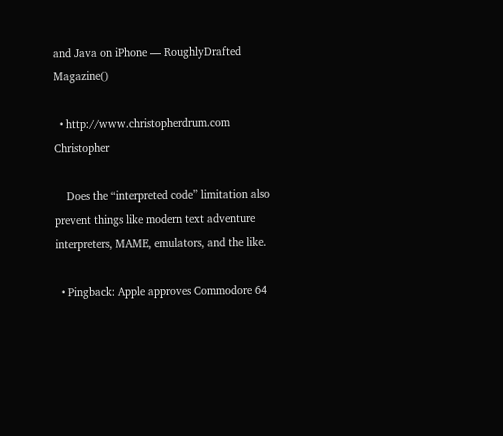and Java on iPhone — RoughlyDrafted Magazine()

  • http://www.christopherdrum.com Christopher

    Does the “interpreted code” limitation also prevent things like modern text adventure interpreters, MAME, emulators, and the like.

  • Pingback: Apple approves Commodore 64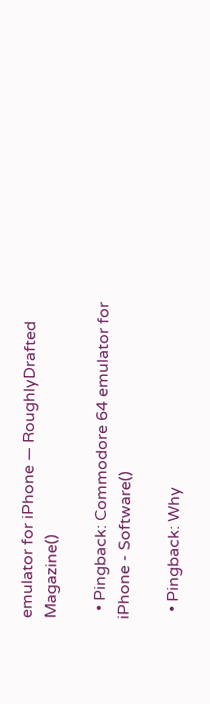emulator for iPhone — RoughlyDrafted Magazine()

  • Pingback: Commodore 64 emulator for iPhone - Software()

  • Pingback: Why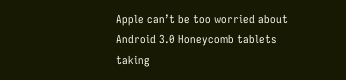Apple can’t be too worried about Android 3.0 Honeycomb tablets taking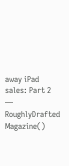away iPad sales: Part 2 — RoughlyDrafted Magazine()